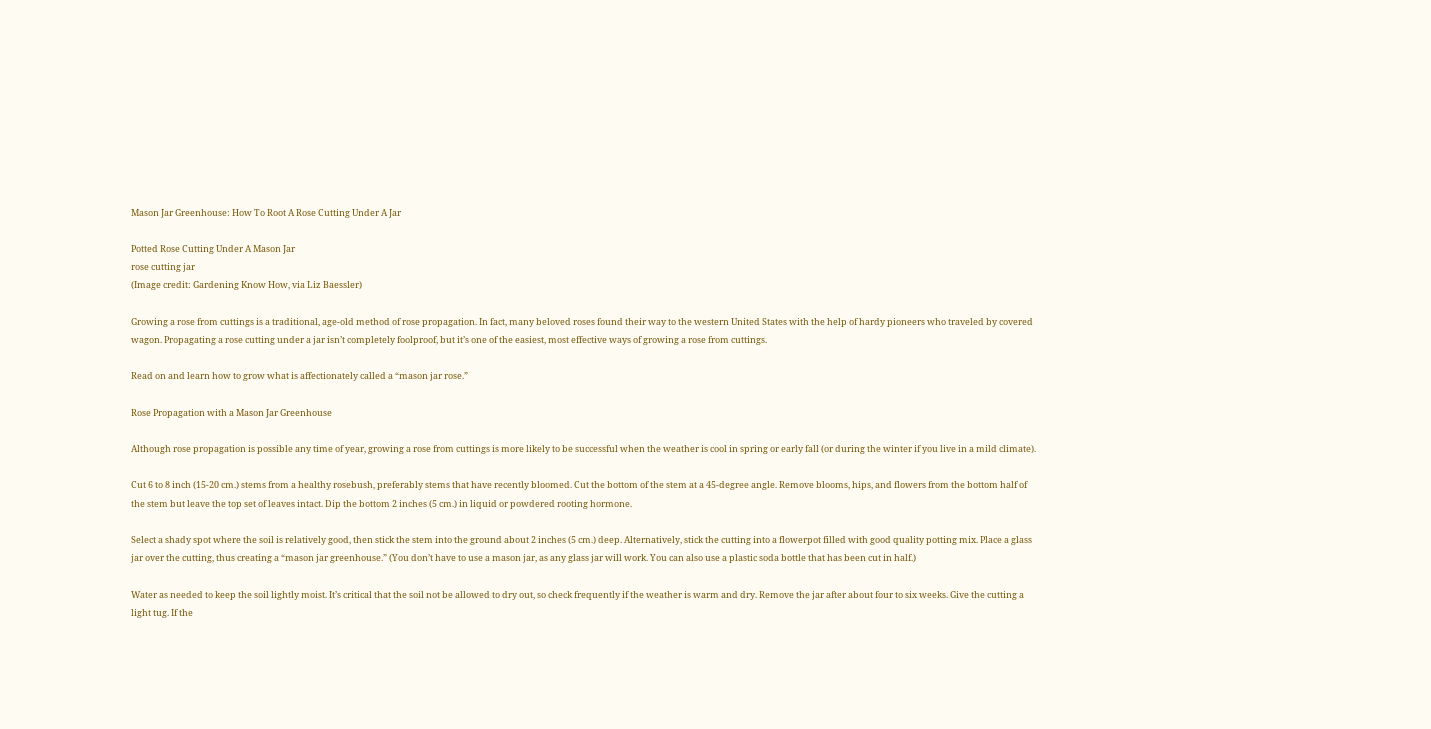Mason Jar Greenhouse: How To Root A Rose Cutting Under A Jar

Potted Rose Cutting Under A Mason Jar
rose cutting jar
(Image credit: Gardening Know How, via Liz Baessler)

Growing a rose from cuttings is a traditional, age-old method of rose propagation. In fact, many beloved roses found their way to the western United States with the help of hardy pioneers who traveled by covered wagon. Propagating a rose cutting under a jar isn’t completely foolproof, but it’s one of the easiest, most effective ways of growing a rose from cuttings.

Read on and learn how to grow what is affectionately called a “mason jar rose.”

Rose Propagation with a Mason Jar Greenhouse

Although rose propagation is possible any time of year, growing a rose from cuttings is more likely to be successful when the weather is cool in spring or early fall (or during the winter if you live in a mild climate).

Cut 6 to 8 inch (15-20 cm.) stems from a healthy rosebush, preferably stems that have recently bloomed. Cut the bottom of the stem at a 45-degree angle. Remove blooms, hips, and flowers from the bottom half of the stem but leave the top set of leaves intact. Dip the bottom 2 inches (5 cm.) in liquid or powdered rooting hormone.

Select a shady spot where the soil is relatively good, then stick the stem into the ground about 2 inches (5 cm.) deep. Alternatively, stick the cutting into a flowerpot filled with good quality potting mix. Place a glass jar over the cutting, thus creating a “mason jar greenhouse.” (You don’t have to use a mason jar, as any glass jar will work. You can also use a plastic soda bottle that has been cut in half.)

Water as needed to keep the soil lightly moist. It’s critical that the soil not be allowed to dry out, so check frequently if the weather is warm and dry. Remove the jar after about four to six weeks. Give the cutting a light tug. If the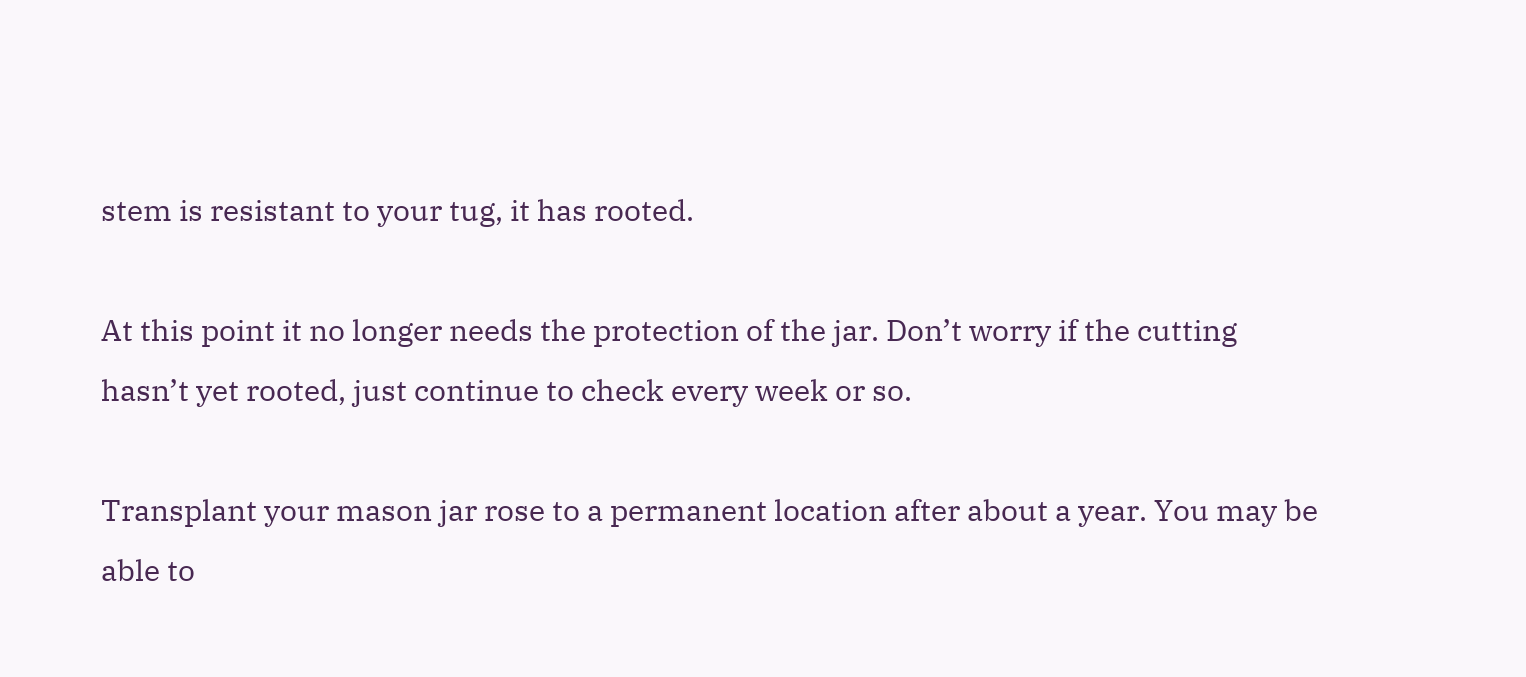stem is resistant to your tug, it has rooted.

At this point it no longer needs the protection of the jar. Don’t worry if the cutting hasn’t yet rooted, just continue to check every week or so.

Transplant your mason jar rose to a permanent location after about a year. You may be able to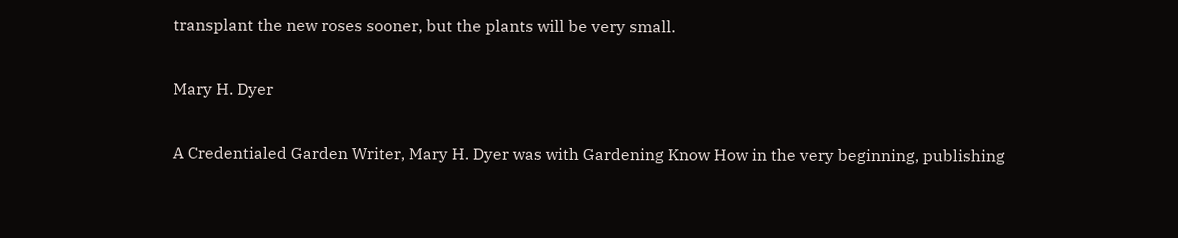transplant the new roses sooner, but the plants will be very small.

Mary H. Dyer

A Credentialed Garden Writer, Mary H. Dyer was with Gardening Know How in the very beginning, publishing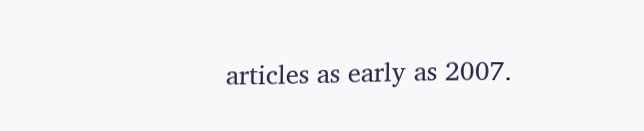articles as early as 2007.